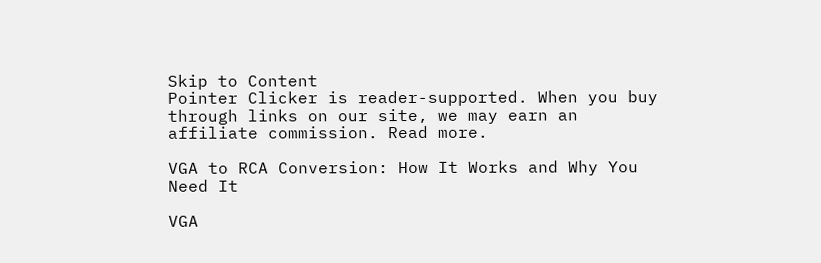Skip to Content
Pointer Clicker is reader-supported. When you buy through links on our site, we may earn an affiliate commission. Read more.

VGA to RCA Conversion: How It Works and Why You Need It

VGA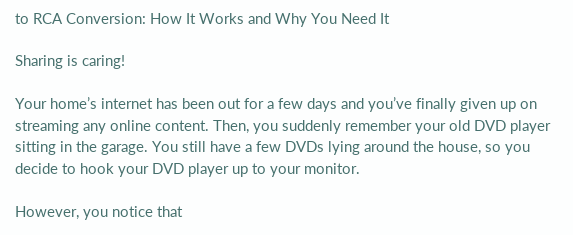to RCA Conversion: How It Works and Why You Need It

Sharing is caring!

Your home’s internet has been out for a few days and you’ve finally given up on streaming any online content. Then, you suddenly remember your old DVD player sitting in the garage. You still have a few DVDs lying around the house, so you decide to hook your DVD player up to your monitor.

However, you notice that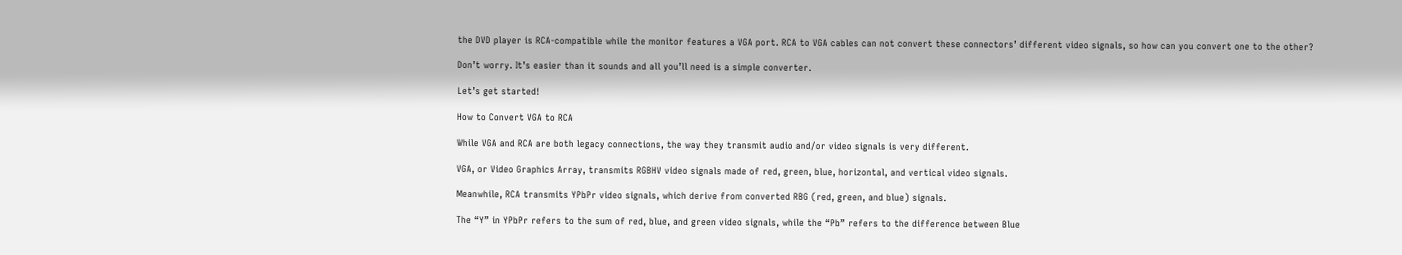the DVD player is RCA-compatible while the monitor features a VGA port. RCA to VGA cables can not convert these connectors’ different video signals, so how can you convert one to the other?

Don’t worry. It’s easier than it sounds and all you’ll need is a simple converter.

Let’s get started!

How to Convert VGA to RCA

While VGA and RCA are both legacy connections, the way they transmit audio and/or video signals is very different.

VGA, or Video Graphics Array, transmits RGBHV video signals made of red, green, blue, horizontal, and vertical video signals.

Meanwhile, RCA transmits YPbPr video signals, which derive from converted RBG (red, green, and blue) signals.

The “Y” in YPbPr refers to the sum of red, blue, and green video signals, while the “Pb” refers to the difference between Blue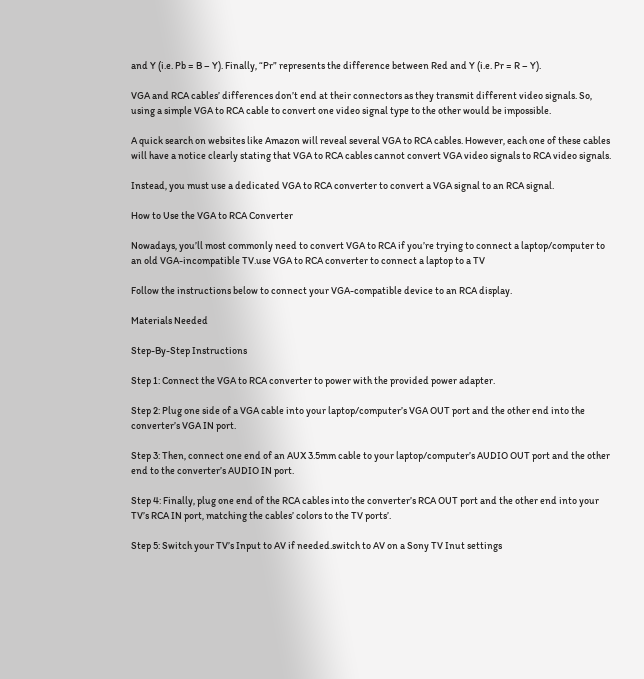and Y (i.e. Pb = B – Y). Finally, “Pr” represents the difference between Red and Y (i.e. Pr = R – Y).

VGA and RCA cables’ differences don’t end at their connectors as they transmit different video signals. So, using a simple VGA to RCA cable to convert one video signal type to the other would be impossible.

A quick search on websites like Amazon will reveal several VGA to RCA cables. However, each one of these cables will have a notice clearly stating that VGA to RCA cables cannot convert VGA video signals to RCA video signals.

Instead, you must use a dedicated VGA to RCA converter to convert a VGA signal to an RCA signal.

How to Use the VGA to RCA Converter

Nowadays, you’ll most commonly need to convert VGA to RCA if you’re trying to connect a laptop/computer to an old VGA-incompatible TV.use VGA to RCA converter to connect a laptop to a TV

Follow the instructions below to connect your VGA-compatible device to an RCA display.

Materials Needed

Step-By-Step Instructions

Step 1: Connect the VGA to RCA converter to power with the provided power adapter.

Step 2: Plug one side of a VGA cable into your laptop/computer’s VGA OUT port and the other end into the converter’s VGA IN port.

Step 3: Then, connect one end of an AUX 3.5mm cable to your laptop/computer’s AUDIO OUT port and the other end to the converter’s AUDIO IN port.

Step 4: Finally, plug one end of the RCA cables into the converter’s RCA OUT port and the other end into your TV’s RCA IN port, matching the cables’ colors to the TV ports’.

Step 5: Switch your TV’s Input to AV if needed.switch to AV on a Sony TV Inut settings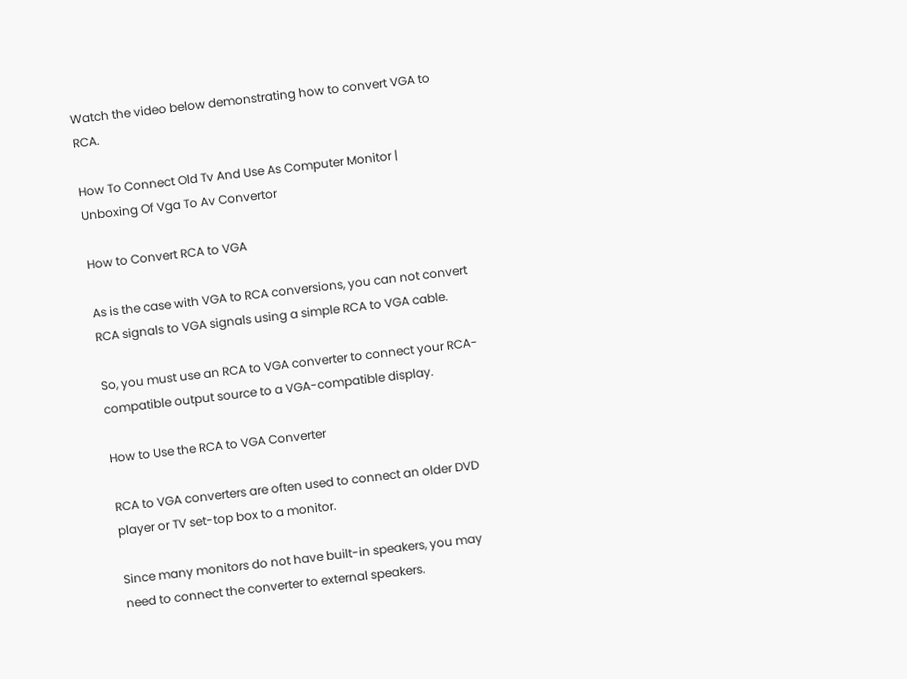Watch the video below demonstrating how to convert VGA to RCA.

How To Connect Old Tv And Use As Computer Monitor | Unboxing Of Vga To Av Convertor

How to Convert RCA to VGA

As is the case with VGA to RCA conversions, you can not convert RCA signals to VGA signals using a simple RCA to VGA cable.

So, you must use an RCA to VGA converter to connect your RCA-compatible output source to a VGA-compatible display.

How to Use the RCA to VGA Converter

RCA to VGA converters are often used to connect an older DVD player or TV set-top box to a monitor.

Since many monitors do not have built-in speakers, you may need to connect the converter to external speakers.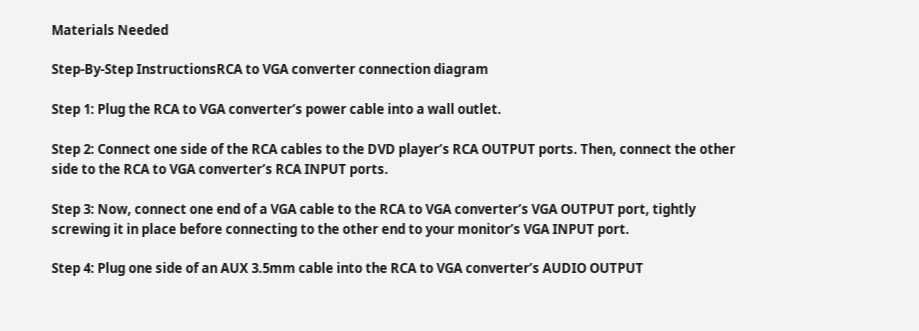Materials Needed

Step-By-Step InstructionsRCA to VGA converter connection diagram

Step 1: Plug the RCA to VGA converter’s power cable into a wall outlet.

Step 2: Connect one side of the RCA cables to the DVD player’s RCA OUTPUT ports. Then, connect the other side to the RCA to VGA converter’s RCA INPUT ports.

Step 3: Now, connect one end of a VGA cable to the RCA to VGA converter’s VGA OUTPUT port, tightly screwing it in place before connecting to the other end to your monitor’s VGA INPUT port.

Step 4: Plug one side of an AUX 3.5mm cable into the RCA to VGA converter’s AUDIO OUTPUT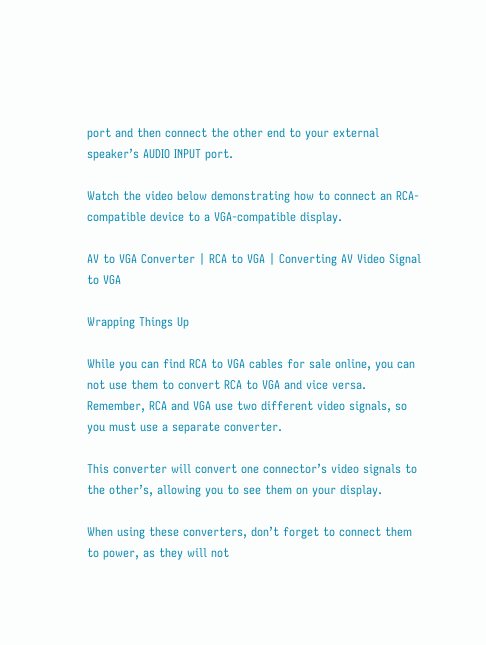port and then connect the other end to your external speaker’s AUDIO INPUT port.

Watch the video below demonstrating how to connect an RCA-compatible device to a VGA-compatible display.

AV to VGA Converter | RCA to VGA | Converting AV Video Signal to VGA

Wrapping Things Up

While you can find RCA to VGA cables for sale online, you can not use them to convert RCA to VGA and vice versa. Remember, RCA and VGA use two different video signals, so you must use a separate converter.

This converter will convert one connector’s video signals to the other’s, allowing you to see them on your display.

When using these converters, don’t forget to connect them to power, as they will not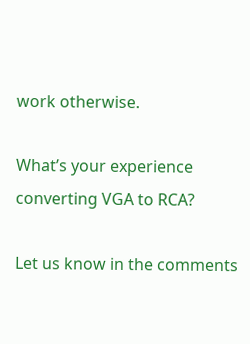work otherwise.

What’s your experience converting VGA to RCA?

Let us know in the comments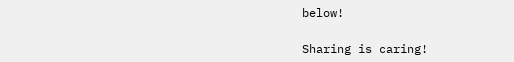below!

Sharing is caring!